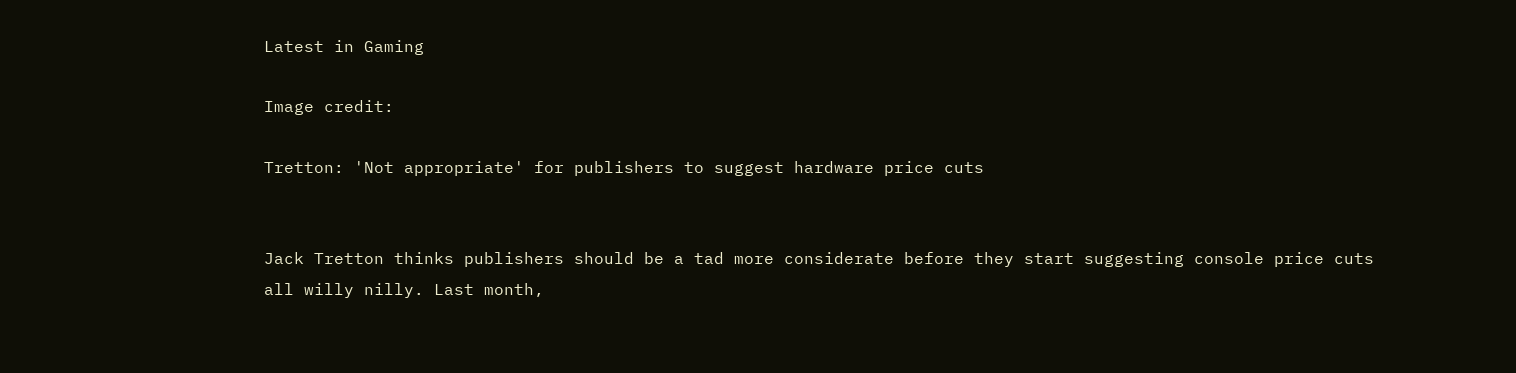Latest in Gaming

Image credit:

Tretton: 'Not appropriate' for publishers to suggest hardware price cuts


Jack Tretton thinks publishers should be a tad more considerate before they start suggesting console price cuts all willy nilly. Last month,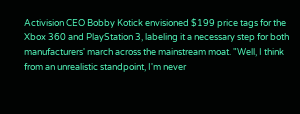Activision CEO Bobby Kotick envisioned $199 price tags for the Xbox 360 and PlayStation 3, labeling it a necessary step for both manufacturers' march across the mainstream moat. "Well, I think from an unrealistic standpoint, I'm never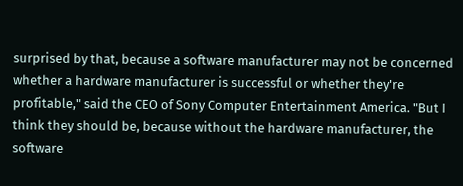surprised by that, because a software manufacturer may not be concerned whether a hardware manufacturer is successful or whether they're profitable," said the CEO of Sony Computer Entertainment America. "But I think they should be, because without the hardware manufacturer, the software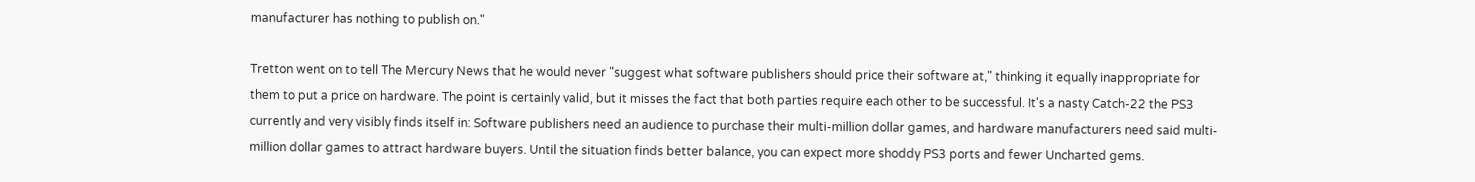manufacturer has nothing to publish on."

Tretton went on to tell The Mercury News that he would never "suggest what software publishers should price their software at," thinking it equally inappropriate for them to put a price on hardware. The point is certainly valid, but it misses the fact that both parties require each other to be successful. It's a nasty Catch-22 the PS3 currently and very visibly finds itself in: Software publishers need an audience to purchase their multi-million dollar games, and hardware manufacturers need said multi-million dollar games to attract hardware buyers. Until the situation finds better balance, you can expect more shoddy PS3 ports and fewer Uncharted gems.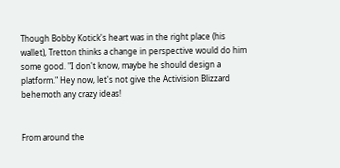Though Bobby Kotick's heart was in the right place (his wallet), Tretton thinks a change in perspective would do him some good. "I don't know, maybe he should design a platform." Hey now, let's not give the Activision Blizzard behemoth any crazy ideas!


From around the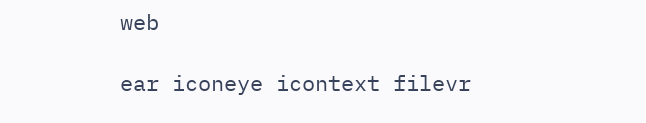web

ear iconeye icontext filevr